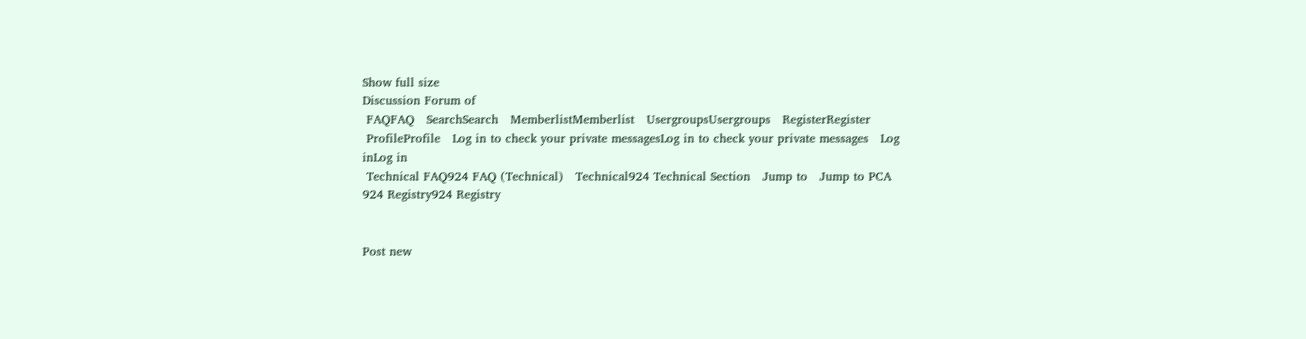Show full size
Discussion Forum of
 FAQFAQ   SearchSearch   MemberlistMemberlist   UsergroupsUsergroups   RegisterRegister
 ProfileProfile   Log in to check your private messagesLog in to check your private messages   Log inLog in
 Technical FAQ924 FAQ (Technical)   Technical924 Technical Section   Jump to   Jump to PCA 924 Registry924 Registry


Post new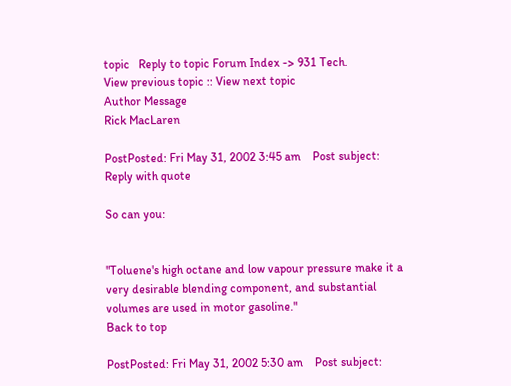topic   Reply to topic Forum Index -> 931 Tech.
View previous topic :: View next topic
Author Message
Rick MacLaren

PostPosted: Fri May 31, 2002 3:45 am    Post subject: Reply with quote

So can you:


"Toluene's high octane and low vapour pressure make it a very desirable blending component, and substantial volumes are used in motor gasoline."
Back to top

PostPosted: Fri May 31, 2002 5:30 am    Post subject: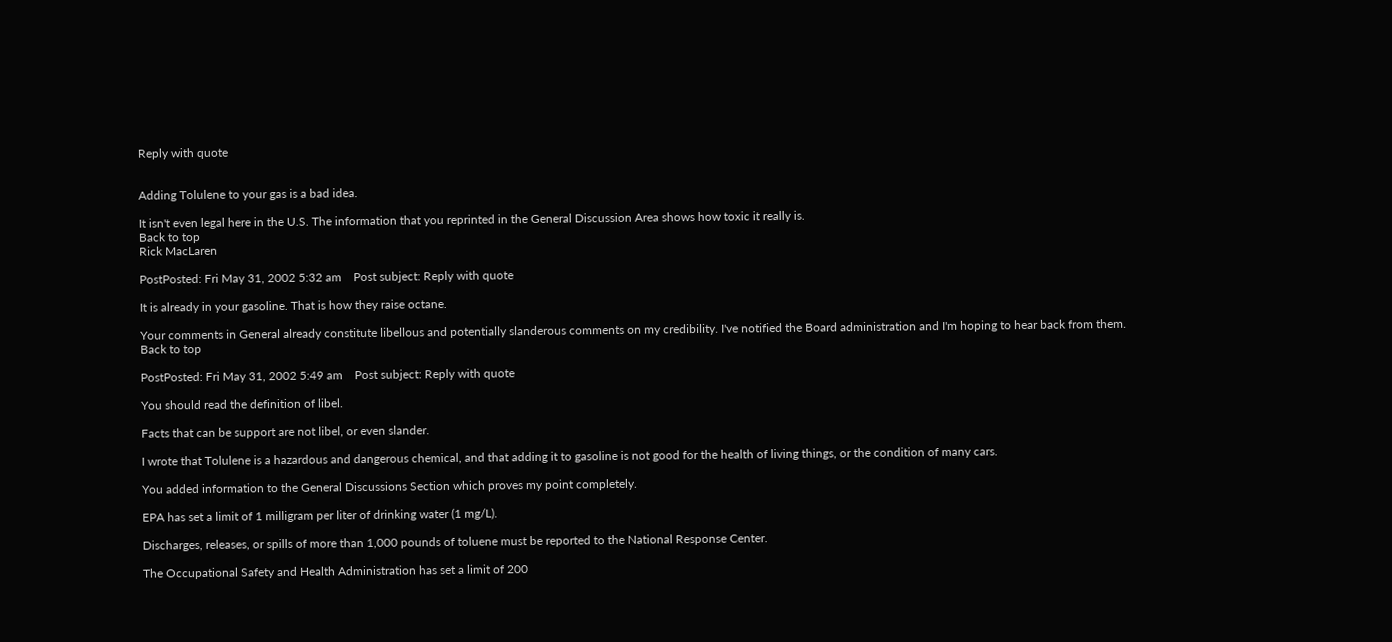Reply with quote


Adding Tolulene to your gas is a bad idea.

It isn't even legal here in the U.S. The information that you reprinted in the General Discussion Area shows how toxic it really is.
Back to top
Rick MacLaren

PostPosted: Fri May 31, 2002 5:32 am    Post subject: Reply with quote

It is already in your gasoline. That is how they raise octane.

Your comments in General already constitute libellous and potentially slanderous comments on my credibility. I've notified the Board administration and I'm hoping to hear back from them.
Back to top

PostPosted: Fri May 31, 2002 5:49 am    Post subject: Reply with quote

You should read the definition of libel.

Facts that can be support are not libel, or even slander.

I wrote that Tolulene is a hazardous and dangerous chemical, and that adding it to gasoline is not good for the health of living things, or the condition of many cars.

You added information to the General Discussions Section which proves my point completely.

EPA has set a limit of 1 milligram per liter of drinking water (1 mg/L).

Discharges, releases, or spills of more than 1,000 pounds of toluene must be reported to the National Response Center.

The Occupational Safety and Health Administration has set a limit of 200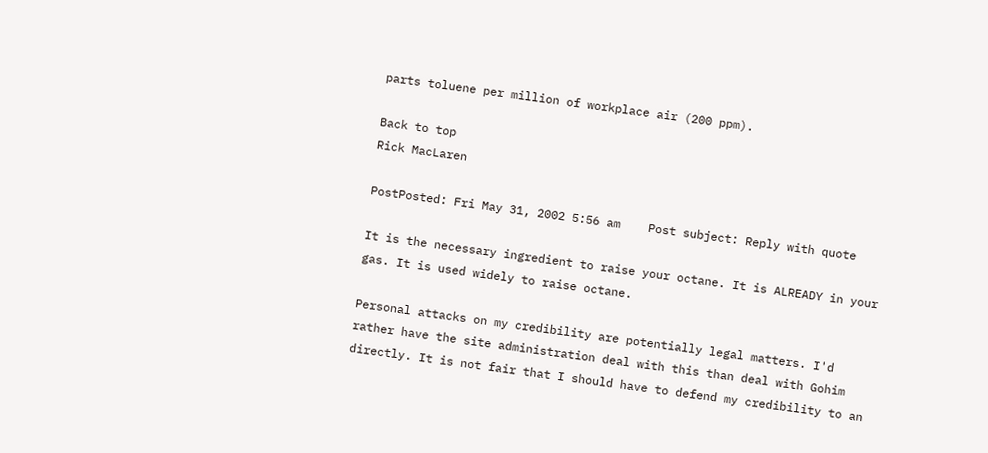parts toluene per million of workplace air (200 ppm).

Back to top
Rick MacLaren

PostPosted: Fri May 31, 2002 5:56 am    Post subject: Reply with quote

It is the necessary ingredient to raise your octane. It is ALREADY in your gas. It is used widely to raise octane.

Personal attacks on my credibility are potentially legal matters. I'd rather have the site administration deal with this than deal with Gohim directly. It is not fair that I should have to defend my credibility to an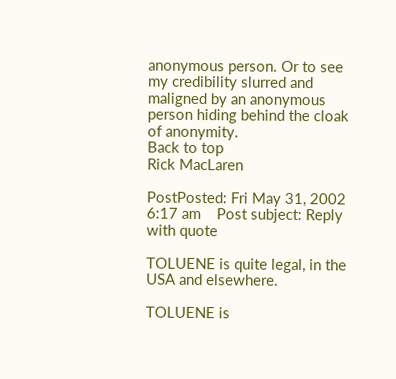anonymous person. Or to see my credibility slurred and maligned by an anonymous person hiding behind the cloak of anonymity.
Back to top
Rick MacLaren

PostPosted: Fri May 31, 2002 6:17 am    Post subject: Reply with quote

TOLUENE is quite legal, in the USA and elsewhere.

TOLUENE is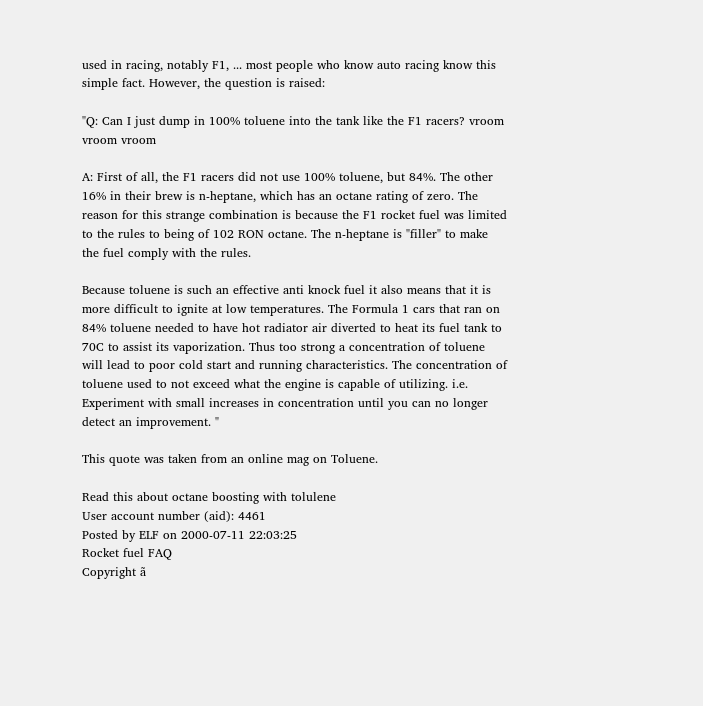used in racing, notably F1, ... most people who know auto racing know this simple fact. However, the question is raised:

"Q: Can I just dump in 100% toluene into the tank like the F1 racers? vroom vroom vroom

A: First of all, the F1 racers did not use 100% toluene, but 84%. The other 16% in their brew is n-heptane, which has an octane rating of zero. The reason for this strange combination is because the F1 rocket fuel was limited to the rules to being of 102 RON octane. The n-heptane is "filler" to make the fuel comply with the rules.

Because toluene is such an effective anti knock fuel it also means that it is more difficult to ignite at low temperatures. The Formula 1 cars that ran on 84% toluene needed to have hot radiator air diverted to heat its fuel tank to 70C to assist its vaporization. Thus too strong a concentration of toluene will lead to poor cold start and running characteristics. The concentration of toluene used to not exceed what the engine is capable of utilizing. i.e. Experiment with small increases in concentration until you can no longer detect an improvement. "

This quote was taken from an online mag on Toluene.

Read this about octane boosting with tolulene
User account number (aid): 4461
Posted by ELF on 2000-07-11 22:03:25
Rocket fuel FAQ
Copyright ã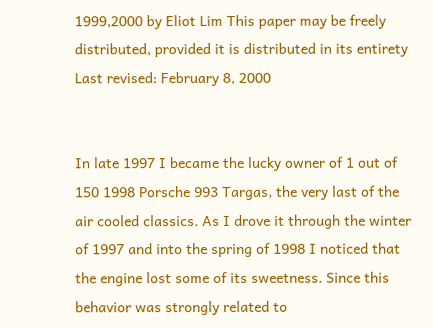1999,2000 by Eliot Lim This paper may be freely distributed, provided it is distributed in its entirety
Last revised: February 8, 2000


In late 1997 I became the lucky owner of 1 out of 150 1998 Porsche 993 Targas, the very last of the air cooled classics. As I drove it through the winter of 1997 and into the spring of 1998 I noticed that the engine lost some of its sweetness. Since this behavior was strongly related to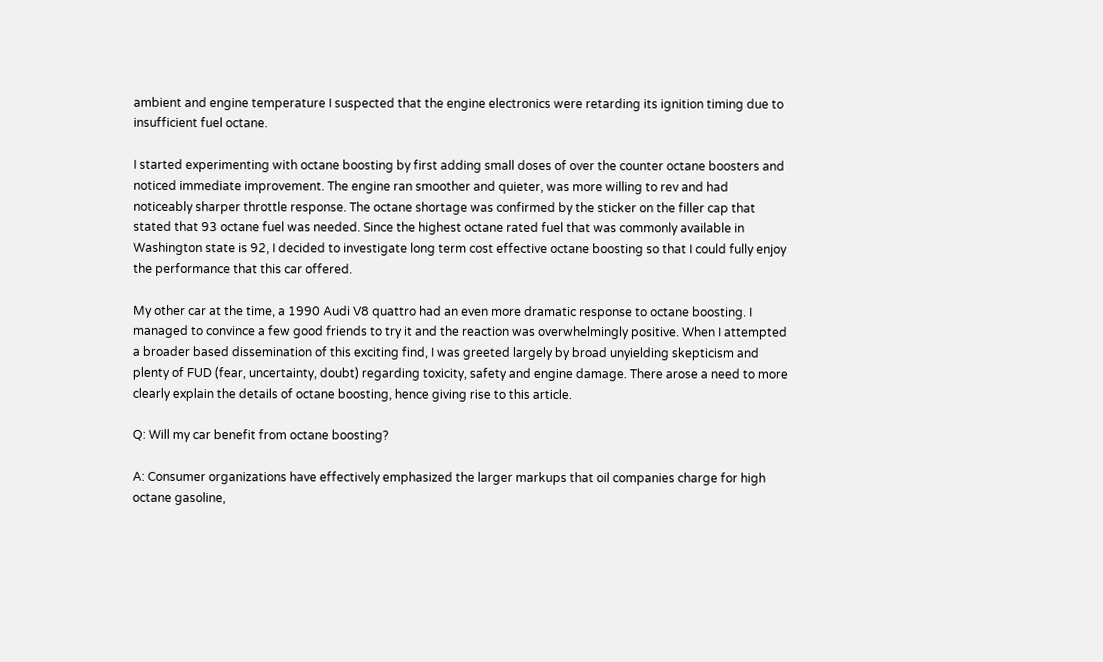ambient and engine temperature I suspected that the engine electronics were retarding its ignition timing due to insufficient fuel octane.

I started experimenting with octane boosting by first adding small doses of over the counter octane boosters and noticed immediate improvement. The engine ran smoother and quieter, was more willing to rev and had noticeably sharper throttle response. The octane shortage was confirmed by the sticker on the filler cap that stated that 93 octane fuel was needed. Since the highest octane rated fuel that was commonly available in Washington state is 92, I decided to investigate long term cost effective octane boosting so that I could fully enjoy the performance that this car offered.

My other car at the time, a 1990 Audi V8 quattro had an even more dramatic response to octane boosting. I managed to convince a few good friends to try it and the reaction was overwhelmingly positive. When I attempted a broader based dissemination of this exciting find, I was greeted largely by broad unyielding skepticism and plenty of FUD (fear, uncertainty, doubt) regarding toxicity, safety and engine damage. There arose a need to more clearly explain the details of octane boosting, hence giving rise to this article.

Q: Will my car benefit from octane boosting?

A: Consumer organizations have effectively emphasized the larger markups that oil companies charge for high octane gasoline,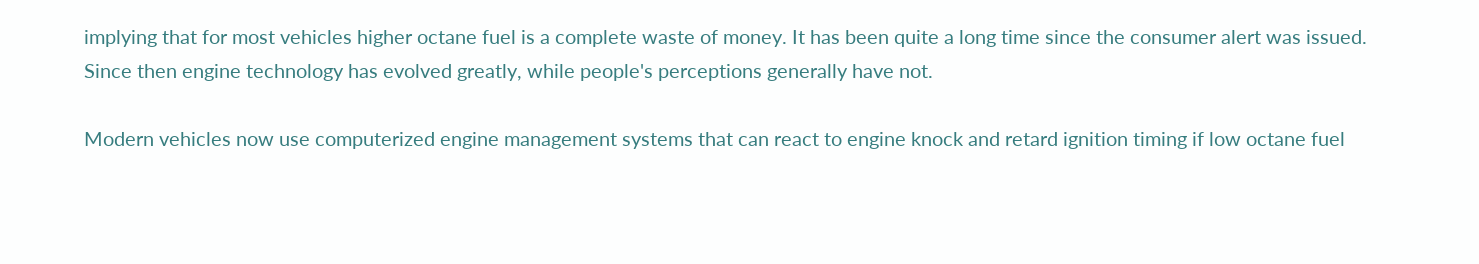implying that for most vehicles higher octane fuel is a complete waste of money. It has been quite a long time since the consumer alert was issued. Since then engine technology has evolved greatly, while people's perceptions generally have not.

Modern vehicles now use computerized engine management systems that can react to engine knock and retard ignition timing if low octane fuel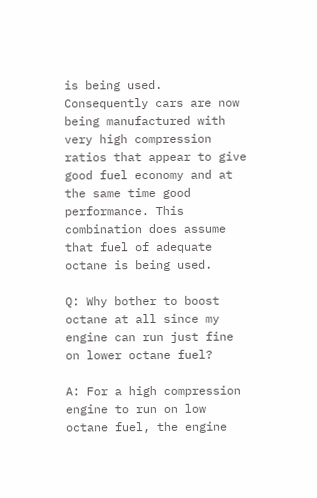is being used. Consequently cars are now being manufactured with very high compression ratios that appear to give good fuel economy and at the same time good performance. This combination does assume that fuel of adequate octane is being used.

Q: Why bother to boost octane at all since my engine can run just fine on lower octane fuel?

A: For a high compression engine to run on low octane fuel, the engine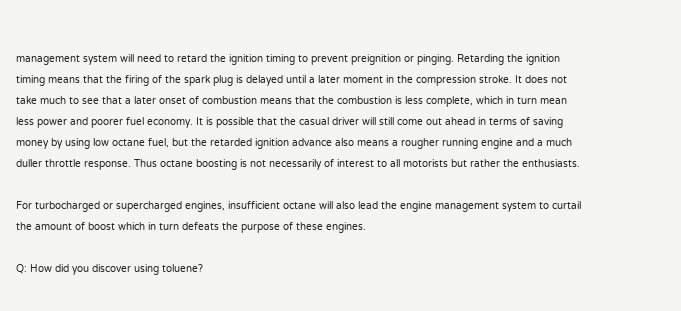management system will need to retard the ignition timing to prevent preignition or pinging. Retarding the ignition timing means that the firing of the spark plug is delayed until a later moment in the compression stroke. It does not take much to see that a later onset of combustion means that the combustion is less complete, which in turn mean less power and poorer fuel economy. It is possible that the casual driver will still come out ahead in terms of saving money by using low octane fuel, but the retarded ignition advance also means a rougher running engine and a much duller throttle response. Thus octane boosting is not necessarily of interest to all motorists but rather the enthusiasts.

For turbocharged or supercharged engines, insufficient octane will also lead the engine management system to curtail the amount of boost which in turn defeats the purpose of these engines.

Q: How did you discover using toluene?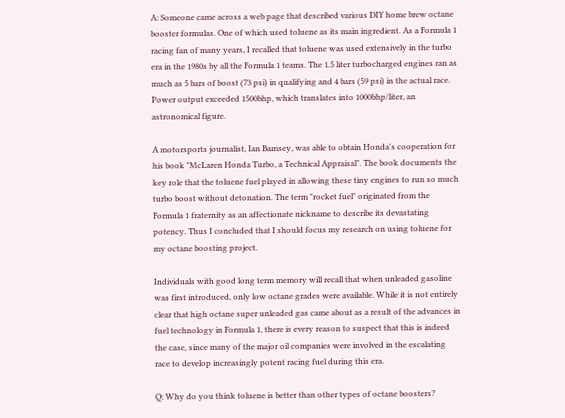A: Someone came across a web page that described various DIY home brew octane booster formulas. One of which used toluene as its main ingredient. As a Formula 1 racing fan of many years, I recalled that toluene was used extensively in the turbo era in the 1980s by all the Formula 1 teams. The 1.5 liter turbocharged engines ran as much as 5 bars of boost (73 psi) in qualifying and 4 bars (59 psi) in the actual race. Power output exceeded 1500bhp, which translates into 1000bhp/liter, an astronomical figure.

A motorsports journalist, Ian Bamsey, was able to obtain Honda's cooperation for his book "McLaren Honda Turbo, a Technical Appraisal". The book documents the key role that the toluene fuel played in allowing these tiny engines to run so much turbo boost without detonation. The term "rocket fuel" originated from the Formula 1 fraternity as an affectionate nickname to describe its devastating potency. Thus I concluded that I should focus my research on using toluene for my octane boosting project.

Individuals with good long term memory will recall that when unleaded gasoline was first introduced, only low octane grades were available. While it is not entirely clear that high octane super unleaded gas came about as a result of the advances in fuel technology in Formula 1, there is every reason to suspect that this is indeed the case, since many of the major oil companies were involved in the escalating race to develop increasingly potent racing fuel during this era.

Q: Why do you think toluene is better than other types of octane boosters?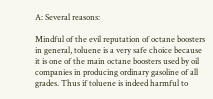A: Several reasons:

Mindful of the evil reputation of octane boosters in general, toluene is a very safe choice because it is one of the main octane boosters used by oil companies in producing ordinary gasoline of all grades. Thus if toluene is indeed harmful to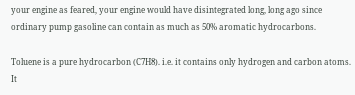your engine as feared, your engine would have disintegrated long, long ago since ordinary pump gasoline can contain as much as 50% aromatic hydrocarbons.

Toluene is a pure hydrocarbon (C7H8). i.e. it contains only hydrogen and carbon atoms. It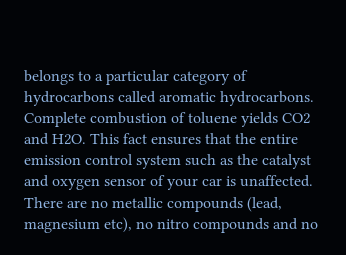belongs to a particular category of hydrocarbons called aromatic hydrocarbons. Complete combustion of toluene yields CO2 and H2O. This fact ensures that the entire emission control system such as the catalyst and oxygen sensor of your car is unaffected. There are no metallic compounds (lead, magnesium etc), no nitro compounds and no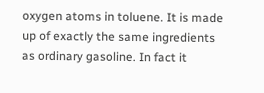oxygen atoms in toluene. It is made up of exactly the same ingredients as ordinary gasoline. In fact it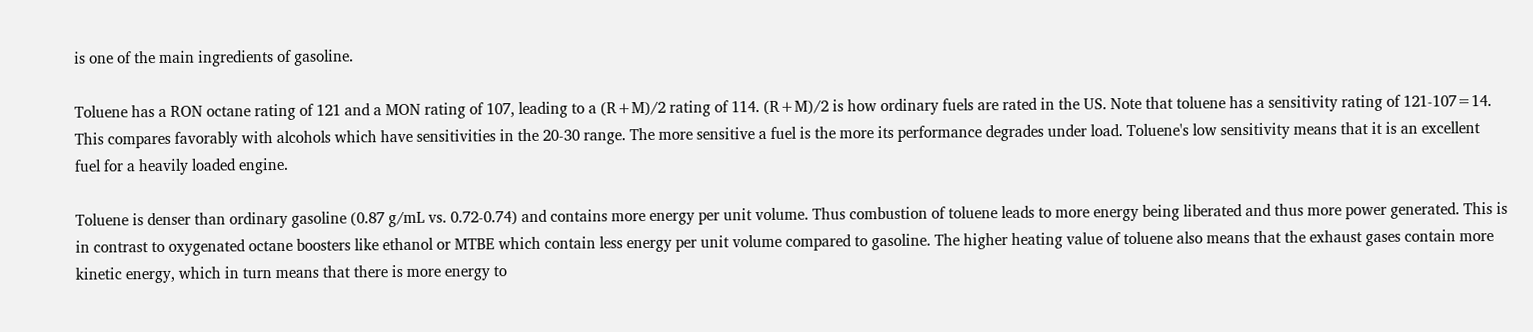is one of the main ingredients of gasoline.

Toluene has a RON octane rating of 121 and a MON rating of 107, leading to a (R+M)/2 rating of 114. (R+M)/2 is how ordinary fuels are rated in the US. Note that toluene has a sensitivity rating of 121-107=14. This compares favorably with alcohols which have sensitivities in the 20-30 range. The more sensitive a fuel is the more its performance degrades under load. Toluene's low sensitivity means that it is an excellent fuel for a heavily loaded engine.

Toluene is denser than ordinary gasoline (0.87 g/mL vs. 0.72-0.74) and contains more energy per unit volume. Thus combustion of toluene leads to more energy being liberated and thus more power generated. This is in contrast to oxygenated octane boosters like ethanol or MTBE which contain less energy per unit volume compared to gasoline. The higher heating value of toluene also means that the exhaust gases contain more kinetic energy, which in turn means that there is more energy to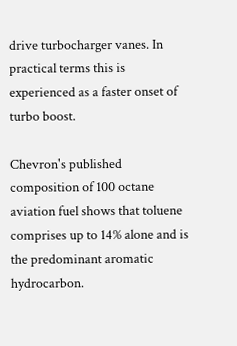drive turbocharger vanes. In practical terms this is experienced as a faster onset of turbo boost.

Chevron's published composition of 100 octane aviation fuel shows that toluene comprises up to 14% alone and is the predominant aromatic hydrocarbon.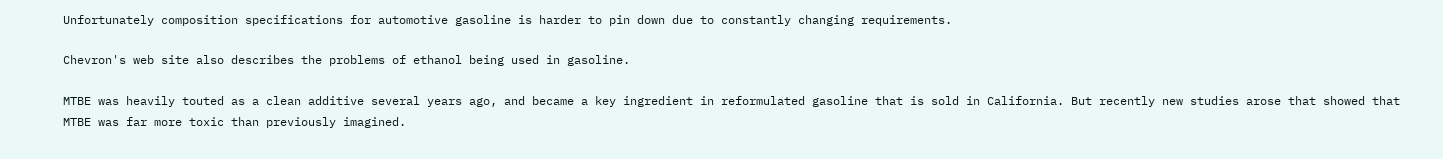Unfortunately composition specifications for automotive gasoline is harder to pin down due to constantly changing requirements.

Chevron's web site also describes the problems of ethanol being used in gasoline.

MTBE was heavily touted as a clean additive several years ago, and became a key ingredient in reformulated gasoline that is sold in California. But recently new studies arose that showed that MTBE was far more toxic than previously imagined.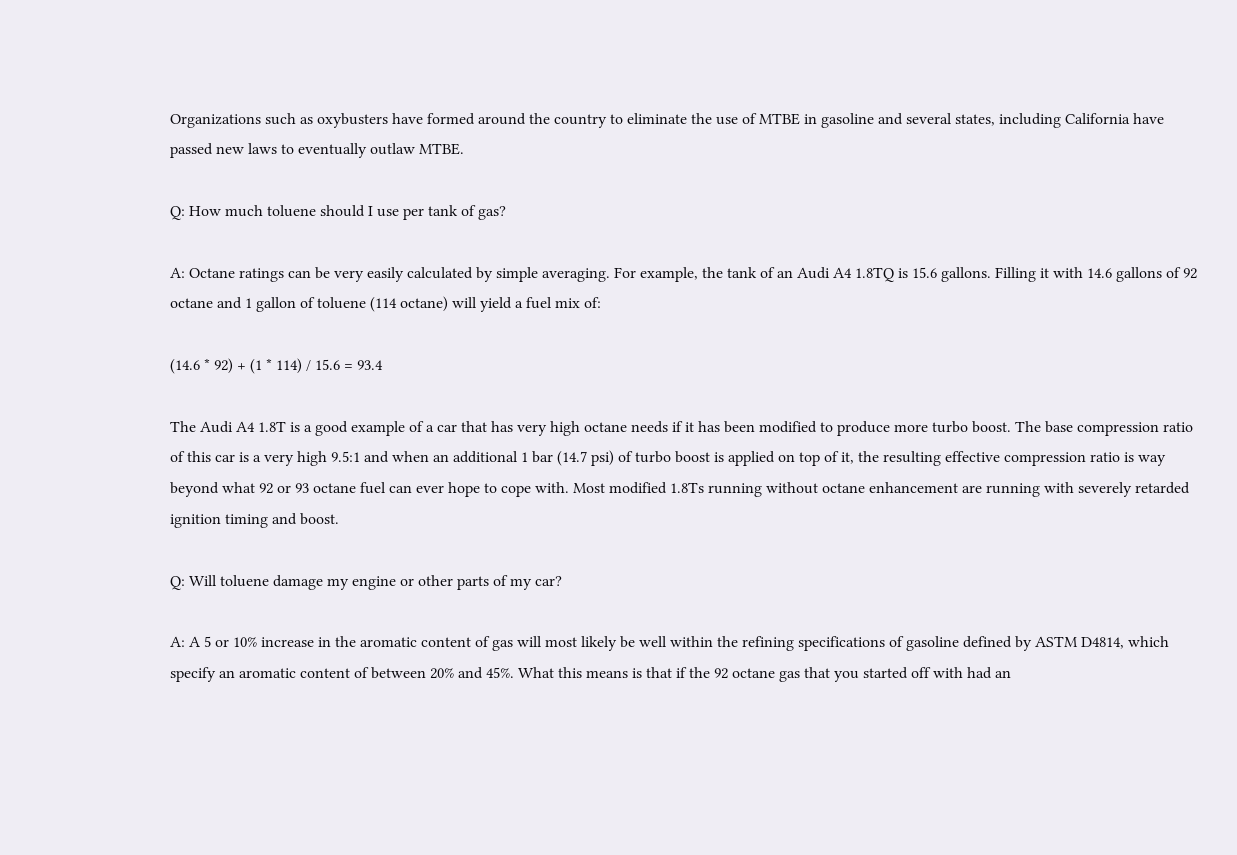Organizations such as oxybusters have formed around the country to eliminate the use of MTBE in gasoline and several states, including California have passed new laws to eventually outlaw MTBE.

Q: How much toluene should I use per tank of gas?

A: Octane ratings can be very easily calculated by simple averaging. For example, the tank of an Audi A4 1.8TQ is 15.6 gallons. Filling it with 14.6 gallons of 92 octane and 1 gallon of toluene (114 octane) will yield a fuel mix of:

(14.6 * 92) + (1 * 114) / 15.6 = 93.4

The Audi A4 1.8T is a good example of a car that has very high octane needs if it has been modified to produce more turbo boost. The base compression ratio of this car is a very high 9.5:1 and when an additional 1 bar (14.7 psi) of turbo boost is applied on top of it, the resulting effective compression ratio is way beyond what 92 or 93 octane fuel can ever hope to cope with. Most modified 1.8Ts running without octane enhancement are running with severely retarded ignition timing and boost.

Q: Will toluene damage my engine or other parts of my car?

A: A 5 or 10% increase in the aromatic content of gas will most likely be well within the refining specifications of gasoline defined by ASTM D4814, which specify an aromatic content of between 20% and 45%. What this means is that if the 92 octane gas that you started off with had an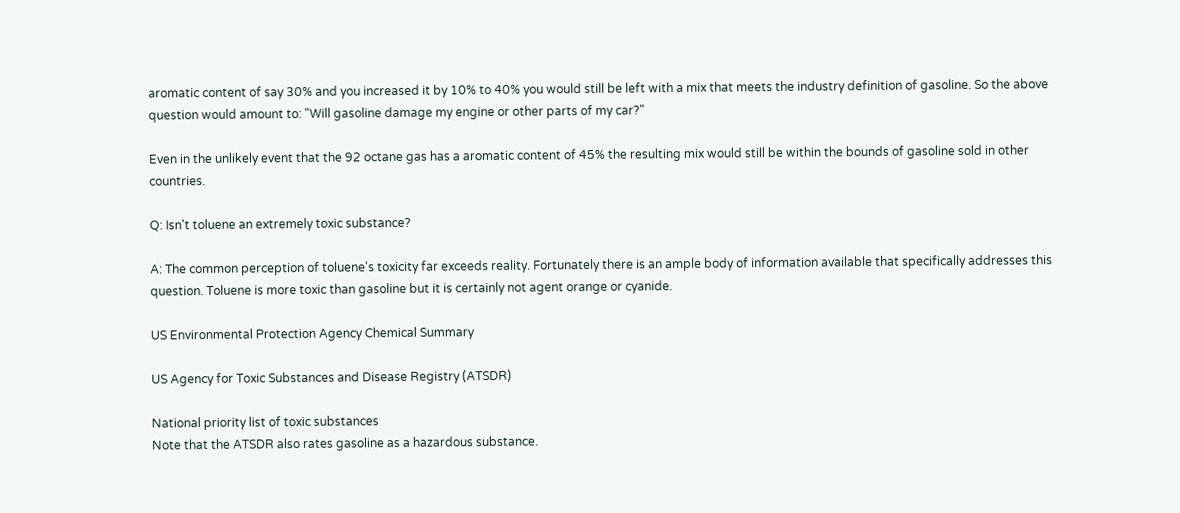aromatic content of say 30% and you increased it by 10% to 40% you would still be left with a mix that meets the industry definition of gasoline. So the above question would amount to: "Will gasoline damage my engine or other parts of my car?"

Even in the unlikely event that the 92 octane gas has a aromatic content of 45% the resulting mix would still be within the bounds of gasoline sold in other countries.

Q: Isn't toluene an extremely toxic substance?

A: The common perception of toluene's toxicity far exceeds reality. Fortunately there is an ample body of information available that specifically addresses this question. Toluene is more toxic than gasoline but it is certainly not agent orange or cyanide.

US Environmental Protection Agency Chemical Summary

US Agency for Toxic Substances and Disease Registry (ATSDR)

National priority list of toxic substances
Note that the ATSDR also rates gasoline as a hazardous substance.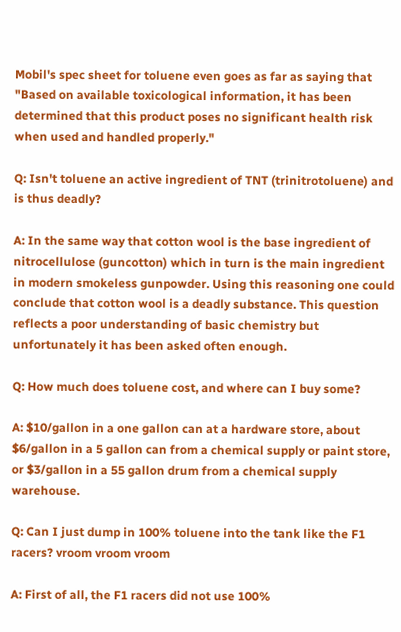Mobil's spec sheet for toluene even goes as far as saying that "Based on available toxicological information, it has been determined that this product poses no significant health risk when used and handled properly."

Q: Isn't toluene an active ingredient of TNT (trinitrotoluene) and is thus deadly?

A: In the same way that cotton wool is the base ingredient of nitrocellulose (guncotton) which in turn is the main ingredient in modern smokeless gunpowder. Using this reasoning one could conclude that cotton wool is a deadly substance. This question reflects a poor understanding of basic chemistry but unfortunately it has been asked often enough.

Q: How much does toluene cost, and where can I buy some?

A: $10/gallon in a one gallon can at a hardware store, about $6/gallon in a 5 gallon can from a chemical supply or paint store, or $3/gallon in a 55 gallon drum from a chemical supply warehouse.

Q: Can I just dump in 100% toluene into the tank like the F1 racers? vroom vroom vroom

A: First of all, the F1 racers did not use 100%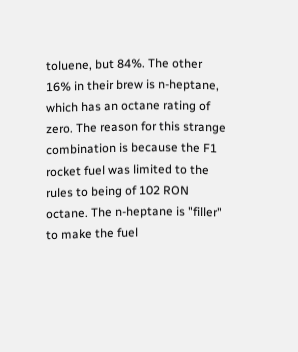toluene, but 84%. The other 16% in their brew is n-heptane, which has an octane rating of zero. The reason for this strange combination is because the F1 rocket fuel was limited to the rules to being of 102 RON octane. The n-heptane is "filler" to make the fuel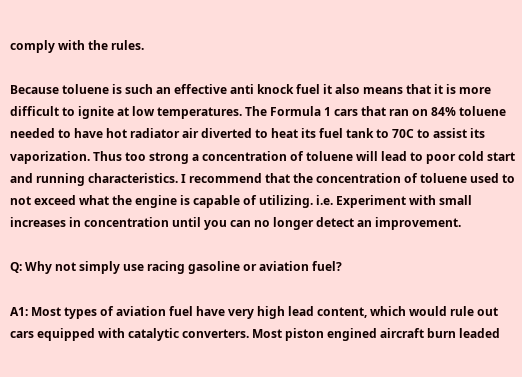comply with the rules.

Because toluene is such an effective anti knock fuel it also means that it is more difficult to ignite at low temperatures. The Formula 1 cars that ran on 84% toluene needed to have hot radiator air diverted to heat its fuel tank to 70C to assist its vaporization. Thus too strong a concentration of toluene will lead to poor cold start and running characteristics. I recommend that the concentration of toluene used to not exceed what the engine is capable of utilizing. i.e. Experiment with small increases in concentration until you can no longer detect an improvement.

Q: Why not simply use racing gasoline or aviation fuel?

A1: Most types of aviation fuel have very high lead content, which would rule out cars equipped with catalytic converters. Most piston engined aircraft burn leaded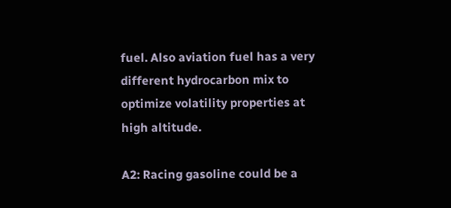fuel. Also aviation fuel has a very different hydrocarbon mix to optimize volatility properties at high altitude.

A2: Racing gasoline could be a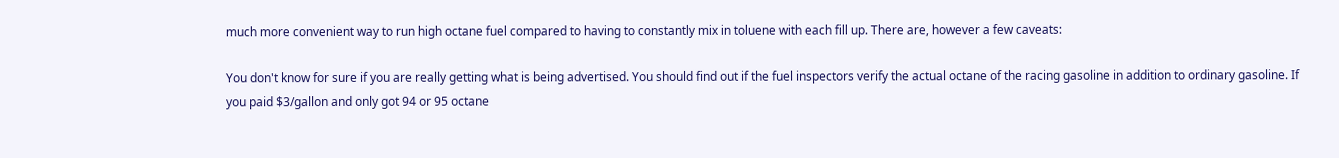much more convenient way to run high octane fuel compared to having to constantly mix in toluene with each fill up. There are, however a few caveats:

You don't know for sure if you are really getting what is being advertised. You should find out if the fuel inspectors verify the actual octane of the racing gasoline in addition to ordinary gasoline. If you paid $3/gallon and only got 94 or 95 octane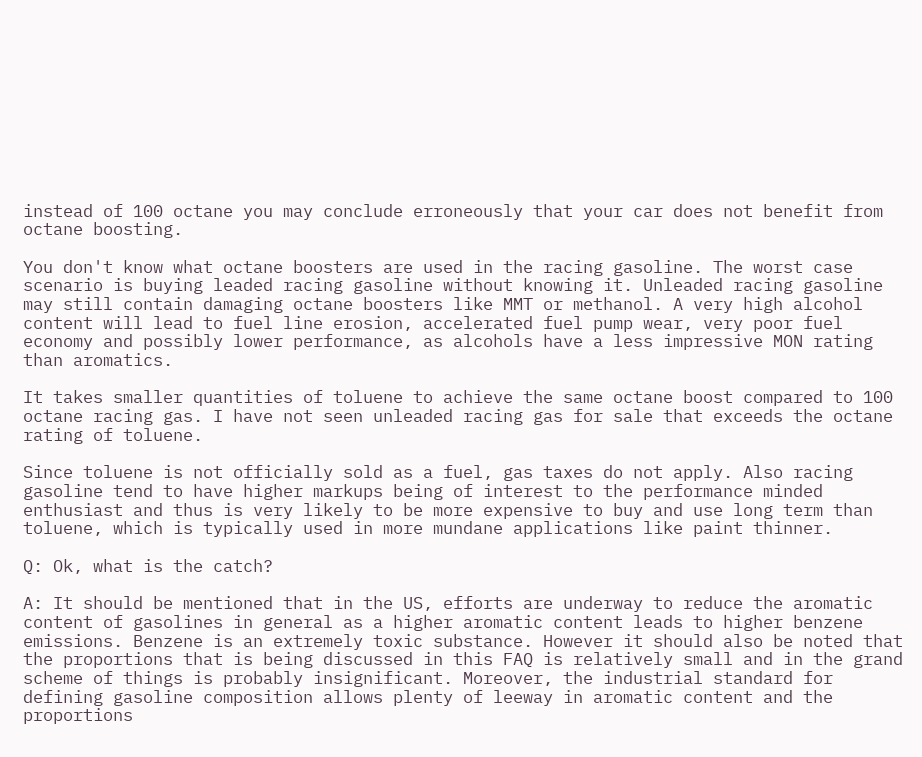instead of 100 octane you may conclude erroneously that your car does not benefit from octane boosting.

You don't know what octane boosters are used in the racing gasoline. The worst case scenario is buying leaded racing gasoline without knowing it. Unleaded racing gasoline may still contain damaging octane boosters like MMT or methanol. A very high alcohol content will lead to fuel line erosion, accelerated fuel pump wear, very poor fuel economy and possibly lower performance, as alcohols have a less impressive MON rating than aromatics.

It takes smaller quantities of toluene to achieve the same octane boost compared to 100 octane racing gas. I have not seen unleaded racing gas for sale that exceeds the octane rating of toluene.

Since toluene is not officially sold as a fuel, gas taxes do not apply. Also racing gasoline tend to have higher markups being of interest to the performance minded enthusiast and thus is very likely to be more expensive to buy and use long term than toluene, which is typically used in more mundane applications like paint thinner.

Q: Ok, what is the catch?

A: It should be mentioned that in the US, efforts are underway to reduce the aromatic content of gasolines in general as a higher aromatic content leads to higher benzene emissions. Benzene is an extremely toxic substance. However it should also be noted that the proportions that is being discussed in this FAQ is relatively small and in the grand scheme of things is probably insignificant. Moreover, the industrial standard for defining gasoline composition allows plenty of leeway in aromatic content and the proportions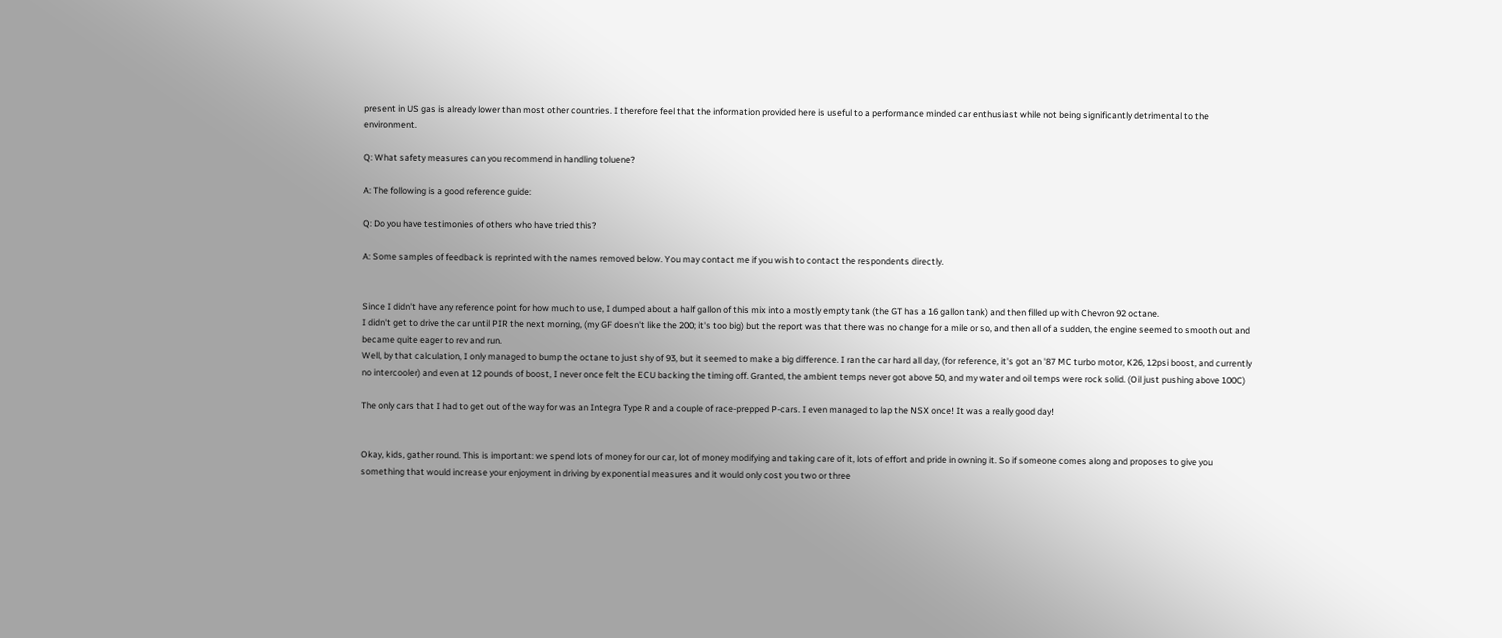present in US gas is already lower than most other countries. I therefore feel that the information provided here is useful to a performance minded car enthusiast while not being significantly detrimental to the environment.

Q: What safety measures can you recommend in handling toluene?

A: The following is a good reference guide:

Q: Do you have testimonies of others who have tried this?

A: Some samples of feedback is reprinted with the names removed below. You may contact me if you wish to contact the respondents directly.


Since I didn't have any reference point for how much to use, I dumped about a half gallon of this mix into a mostly empty tank (the GT has a 16 gallon tank) and then filled up with Chevron 92 octane.
I didn't get to drive the car until PIR the next morning, (my GF doesn't like the 200; it's too big) but the report was that there was no change for a mile or so, and then all of a sudden, the engine seemed to smooth out and became quite eager to rev and run.
Well, by that calculation, I only managed to bump the octane to just shy of 93, but it seemed to make a big difference. I ran the car hard all day, (for reference, it's got an '87 MC turbo motor, K26, 12psi boost, and currently no intercooler) and even at 12 pounds of boost, I never once felt the ECU backing the timing off. Granted, the ambient temps never got above 50, and my water and oil temps were rock solid. (Oil just pushing above 100C)

The only cars that I had to get out of the way for was an Integra Type R and a couple of race-prepped P-cars. I even managed to lap the NSX once! It was a really good day!


Okay, kids, gather round. This is important: we spend lots of money for our car, lot of money modifying and taking care of it, lots of effort and pride in owning it. So if someone comes along and proposes to give you something that would increase your enjoyment in driving by exponential measures and it would only cost you two or three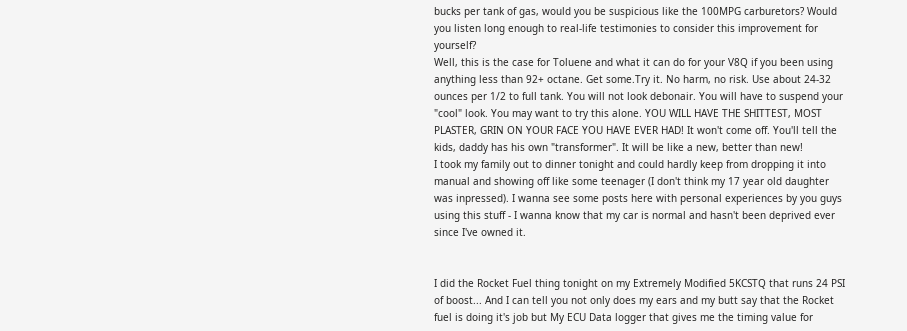bucks per tank of gas, would you be suspicious like the 100MPG carburetors? Would you listen long enough to real-life testimonies to consider this improvement for yourself?
Well, this is the case for Toluene and what it can do for your V8Q if you been using anything less than 92+ octane. Get some.Try it. No harm, no risk. Use about 24-32 ounces per 1/2 to full tank. You will not look debonair. You will have to suspend your "cool" look. You may want to try this alone. YOU WILL HAVE THE SHITTEST, MOST PLASTER, GRIN ON YOUR FACE YOU HAVE EVER HAD! It won't come off. You'll tell the kids, daddy has his own "transformer". It will be like a new, better than new!
I took my family out to dinner tonight and could hardly keep from dropping it into manual and showing off like some teenager (I don't think my 17 year old daughter was inpressed). I wanna see some posts here with personal experiences by you guys using this stuff - I wanna know that my car is normal and hasn't been deprived ever since I've owned it.


I did the Rocket Fuel thing tonight on my Extremely Modified 5KCSTQ that runs 24 PSI of boost... And I can tell you not only does my ears and my butt say that the Rocket fuel is doing it's job but My ECU Data logger that gives me the timing value for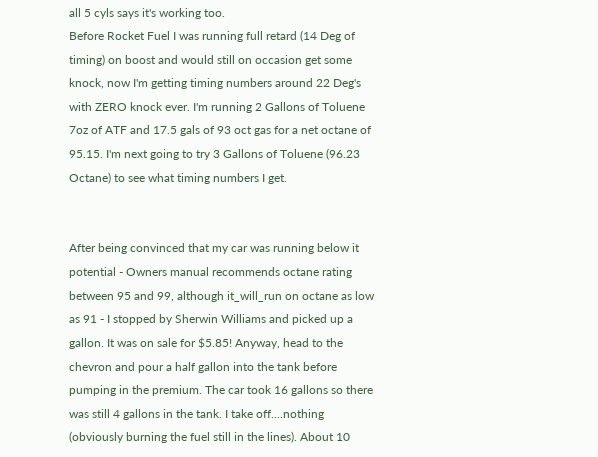all 5 cyls says it's working too.
Before Rocket Fuel I was running full retard (14 Deg of timing) on boost and would still on occasion get some knock, now I'm getting timing numbers around 22 Deg's with ZERO knock ever. I'm running 2 Gallons of Toluene 7oz of ATF and 17.5 gals of 93 oct gas for a net octane of 95.15. I'm next going to try 3 Gallons of Toluene (96.23 Octane) to see what timing numbers I get.


After being convinced that my car was running below it potential - Owners manual recommends octane rating between 95 and 99, although it_will_run on octane as low as 91 - I stopped by Sherwin Williams and picked up a gallon. It was on sale for $5.85! Anyway, head to the chevron and pour a half gallon into the tank before pumping in the premium. The car took 16 gallons so there was still 4 gallons in the tank. I take off....nothing (obviously burning the fuel still in the lines). About 10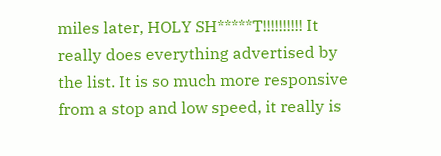miles later, HOLY SH*****T!!!!!!!!!! It really does everything advertised by the list. It is so much more responsive from a stop and low speed, it really is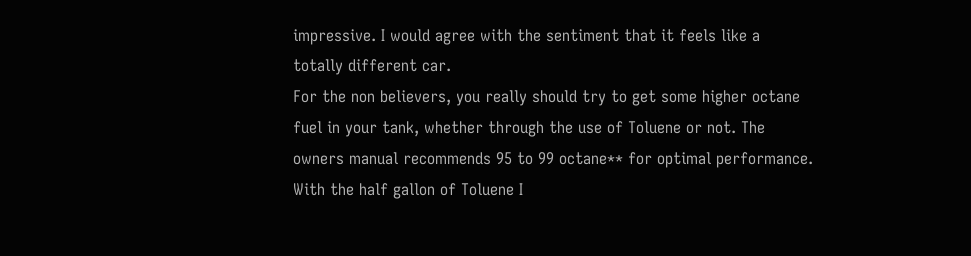impressive. I would agree with the sentiment that it feels like a totally different car.
For the non believers, you really should try to get some higher octane fuel in your tank, whether through the use of Toluene or not. The owners manual recommends 95 to 99 octane** for optimal performance. With the half gallon of Toluene I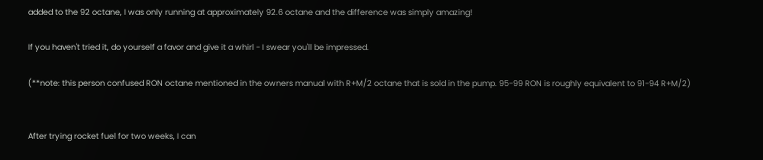added to the 92 octane, I was only running at approximately 92.6 octane and the difference was simply amazing!

If you haven't tried it, do yourself a favor and give it a whirl - I swear you'll be impressed.

(**note: this person confused RON octane mentioned in the owners manual with R+M/2 octane that is sold in the pump. 95-99 RON is roughly equivalent to 91-94 R+M/2)


After trying rocket fuel for two weeks, I can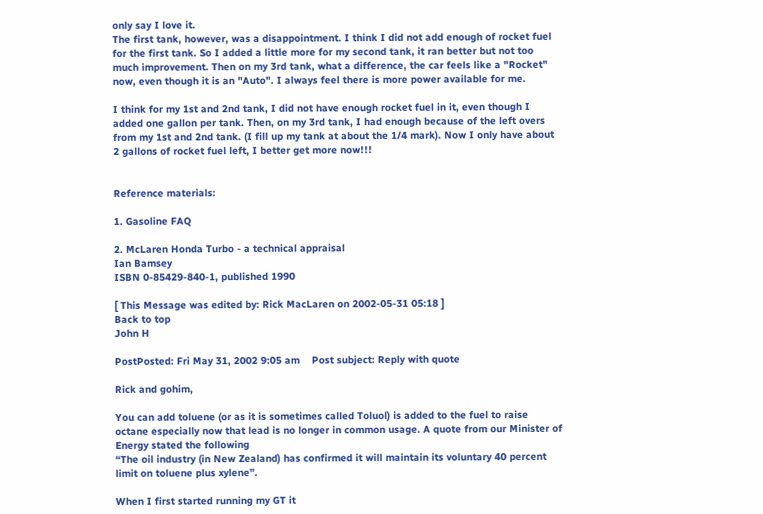only say I love it.
The first tank, however, was a disappointment. I think I did not add enough of rocket fuel for the first tank. So I added a little more for my second tank, it ran better but not too much improvement. Then on my 3rd tank, what a difference, the car feels like a "Rocket" now, even though it is an "Auto". I always feel there is more power available for me.

I think for my 1st and 2nd tank, I did not have enough rocket fuel in it, even though I added one gallon per tank. Then, on my 3rd tank, I had enough because of the left overs from my 1st and 2nd tank. (I fill up my tank at about the 1/4 mark). Now I only have about 2 gallons of rocket fuel left, I better get more now!!!


Reference materials:

1. Gasoline FAQ

2. McLaren Honda Turbo - a technical appraisal
Ian Bamsey
ISBN 0-85429-840-1, published 1990

[ This Message was edited by: Rick MacLaren on 2002-05-31 05:18 ]
Back to top
John H

PostPosted: Fri May 31, 2002 9:05 am    Post subject: Reply with quote

Rick and gohim,

You can add toluene (or as it is sometimes called Toluol) is added to the fuel to raise octane especially now that lead is no longer in common usage. A quote from our Minister of Energy stated the following
“The oil industry (in New Zealand) has confirmed it will maintain its voluntary 40 percent limit on toluene plus xylene”.

When I first started running my GT it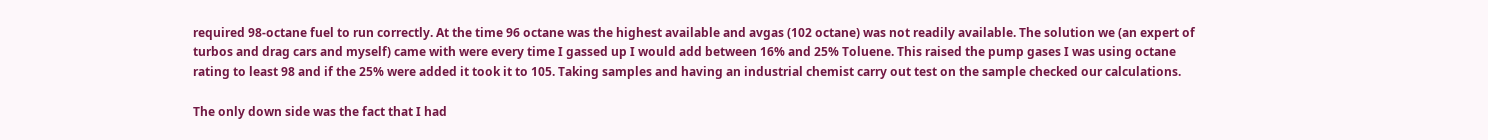required 98-octane fuel to run correctly. At the time 96 octane was the highest available and avgas (102 octane) was not readily available. The solution we (an expert of turbos and drag cars and myself) came with were every time I gassed up I would add between 16% and 25% Toluene. This raised the pump gases I was using octane rating to least 98 and if the 25% were added it took it to 105. Taking samples and having an industrial chemist carry out test on the sample checked our calculations.

The only down side was the fact that I had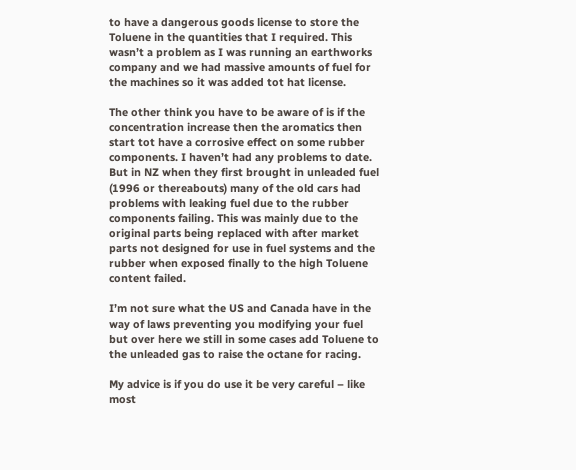to have a dangerous goods license to store the Toluene in the quantities that I required. This wasn’t a problem as I was running an earthworks company and we had massive amounts of fuel for the machines so it was added tot hat license.

The other think you have to be aware of is if the concentration increase then the aromatics then start tot have a corrosive effect on some rubber components. I haven’t had any problems to date. But in NZ when they first brought in unleaded fuel (1996 or thereabouts) many of the old cars had problems with leaking fuel due to the rubber components failing. This was mainly due to the original parts being replaced with after market parts not designed for use in fuel systems and the rubber when exposed finally to the high Toluene content failed.

I’m not sure what the US and Canada have in the way of laws preventing you modifying your fuel but over here we still in some cases add Toluene to the unleaded gas to raise the octane for racing.

My advice is if you do use it be very careful – like most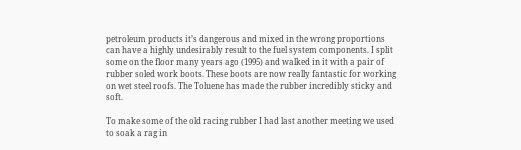petroleum products it’s dangerous and mixed in the wrong proportions can have a highly undesirably result to the fuel system components. I split some on the floor many years ago (1995) and walked in it with a pair of rubber soled work boots. These boots are now really fantastic for working on wet steel roofs. The Toluene has made the rubber incredibly sticky and soft.

To make some of the old racing rubber I had last another meeting we used to soak a rag in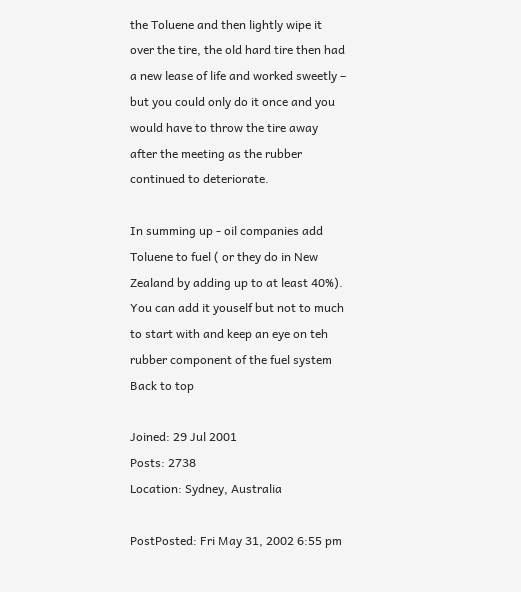the Toluene and then lightly wipe it over the tire, the old hard tire then had a new lease of life and worked sweetly – but you could only do it once and you would have to throw the tire away after the meeting as the rubber continued to deteriorate.

In summing up - oil companies add Toluene to fuel ( or they do in New Zealand by adding up to at least 40%). You can add it youself but not to much to start with and keep an eye on teh rubber component of the fuel system
Back to top

Joined: 29 Jul 2001
Posts: 2738
Location: Sydney, Australia

PostPosted: Fri May 31, 2002 6:55 pm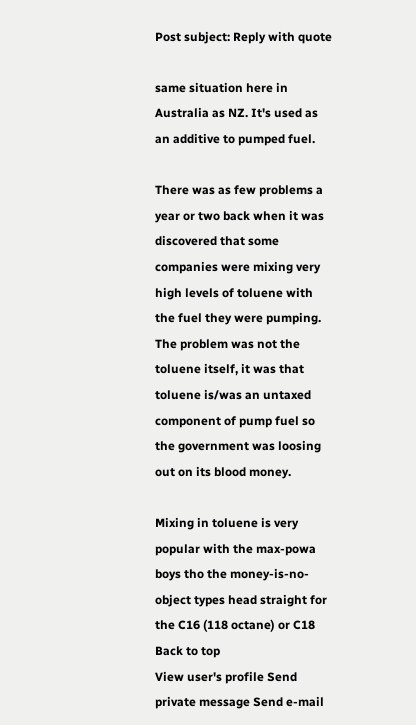Post subject: Reply with quote

same situation here in Australia as NZ. It's used as an additive to pumped fuel.

There was as few problems a year or two back when it was discovered that some companies were mixing very high levels of toluene with the fuel they were pumping. The problem was not the toluene itself, it was that toluene is/was an untaxed component of pump fuel so the government was loosing out on its blood money.

Mixing in toluene is very popular with the max-powa boys tho the money-is-no-object types head straight for the C16 (118 octane) or C18
Back to top
View user's profile Send private message Send e-mail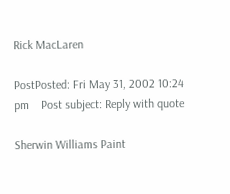Rick MacLaren

PostPosted: Fri May 31, 2002 10:24 pm    Post subject: Reply with quote

Sherwin Williams Paint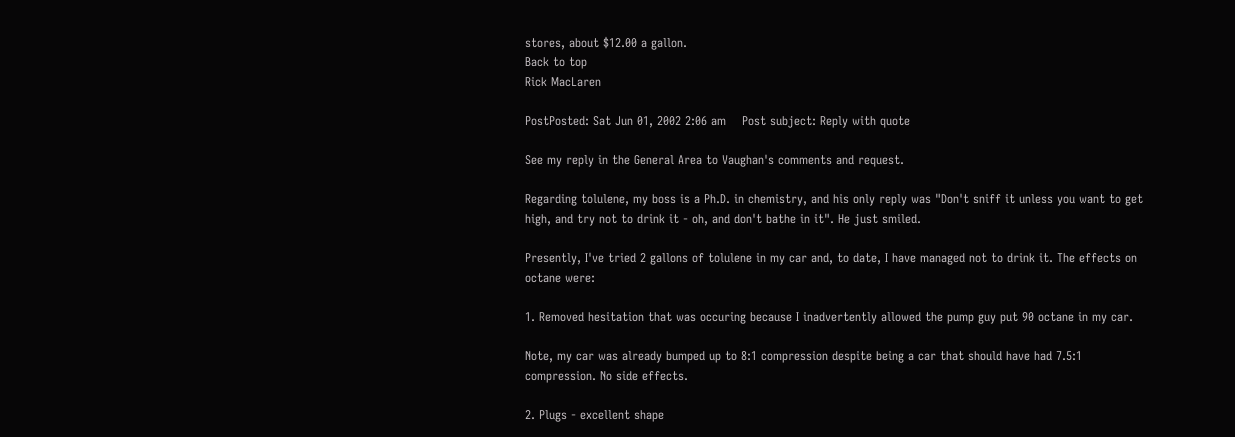stores, about $12.00 a gallon.
Back to top
Rick MacLaren

PostPosted: Sat Jun 01, 2002 2:06 am    Post subject: Reply with quote

See my reply in the General Area to Vaughan's comments and request.

Regarding tolulene, my boss is a Ph.D. in chemistry, and his only reply was "Don't sniff it unless you want to get high, and try not to drink it - oh, and don't bathe in it". He just smiled.

Presently, I've tried 2 gallons of tolulene in my car and, to date, I have managed not to drink it. The effects on octane were:

1. Removed hesitation that was occuring because I inadvertently allowed the pump guy put 90 octane in my car.

Note, my car was already bumped up to 8:1 compression despite being a car that should have had 7.5:1 compression. No side effects.

2. Plugs - excellent shape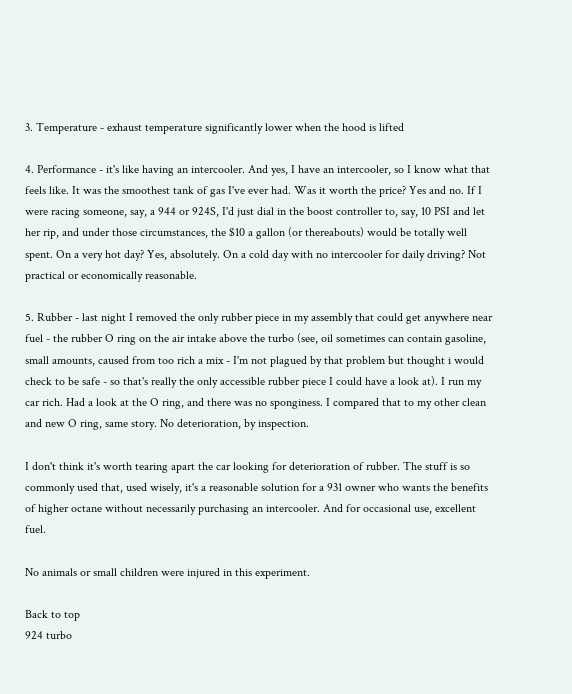3. Temperature - exhaust temperature significantly lower when the hood is lifted

4. Performance - it's like having an intercooler. And yes, I have an intercooler, so I know what that feels like. It was the smoothest tank of gas I've ever had. Was it worth the price? Yes and no. If I were racing someone, say, a 944 or 924S, I'd just dial in the boost controller to, say, 10 PSI and let her rip, and under those circumstances, the $10 a gallon (or thereabouts) would be totally well spent. On a very hot day? Yes, absolutely. On a cold day with no intercooler for daily driving? Not practical or economically reasonable.

5. Rubber - last night I removed the only rubber piece in my assembly that could get anywhere near fuel - the rubber O ring on the air intake above the turbo (see, oil sometimes can contain gasoline, small amounts, caused from too rich a mix - I'm not plagued by that problem but thought i would check to be safe - so that's really the only accessible rubber piece I could have a look at). I run my car rich. Had a look at the O ring, and there was no sponginess. I compared that to my other clean and new O ring, same story. No deterioration, by inspection.

I don't think it's worth tearing apart the car looking for deterioration of rubber. The stuff is so commonly used that, used wisely, it's a reasonable solution for a 931 owner who wants the benefits of higher octane without necessarily purchasing an intercooler. And for occasional use, excellent fuel.

No animals or small children were injured in this experiment.

Back to top
924 turbo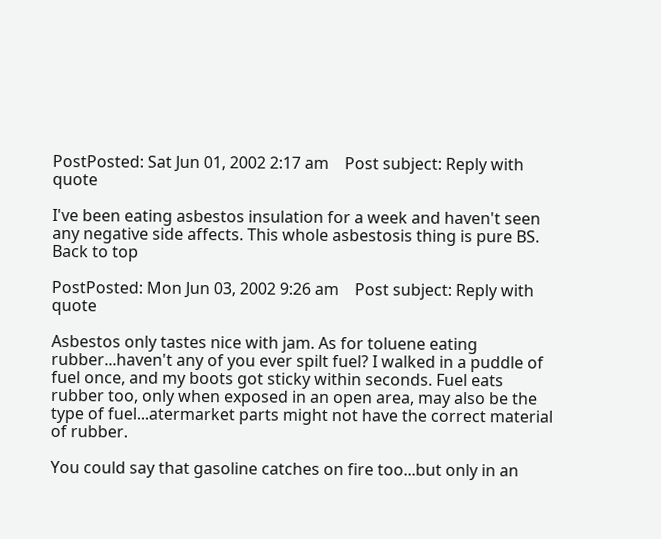PostPosted: Sat Jun 01, 2002 2:17 am    Post subject: Reply with quote

I've been eating asbestos insulation for a week and haven't seen any negative side affects. This whole asbestosis thing is pure BS.
Back to top

PostPosted: Mon Jun 03, 2002 9:26 am    Post subject: Reply with quote

Asbestos only tastes nice with jam. As for toluene eating rubber...haven't any of you ever spilt fuel? I walked in a puddle of fuel once, and my boots got sticky within seconds. Fuel eats rubber too, only when exposed in an open area, may also be the type of fuel...atermarket parts might not have the correct material of rubber.

You could say that gasoline catches on fire too...but only in an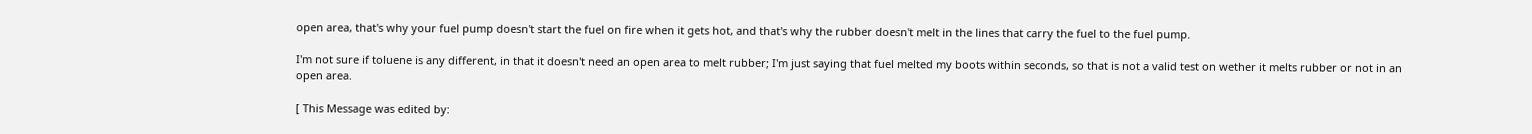open area, that's why your fuel pump doesn't start the fuel on fire when it gets hot, and that's why the rubber doesn't melt in the lines that carry the fuel to the fuel pump.

I'm not sure if toluene is any different, in that it doesn't need an open area to melt rubber; I'm just saying that fuel melted my boots within seconds, so that is not a valid test on wether it melts rubber or not in an open area.

[ This Message was edited by: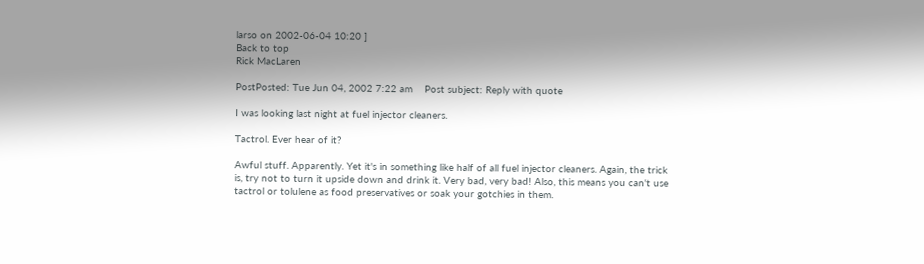larso on 2002-06-04 10:20 ]
Back to top
Rick MacLaren

PostPosted: Tue Jun 04, 2002 7:22 am    Post subject: Reply with quote

I was looking last night at fuel injector cleaners.

Tactrol. Ever hear of it?

Awful stuff. Apparently. Yet it's in something like half of all fuel injector cleaners. Again, the trick is, try not to turn it upside down and drink it. Very bad, very bad! Also, this means you can't use tactrol or tolulene as food preservatives or soak your gotchies in them.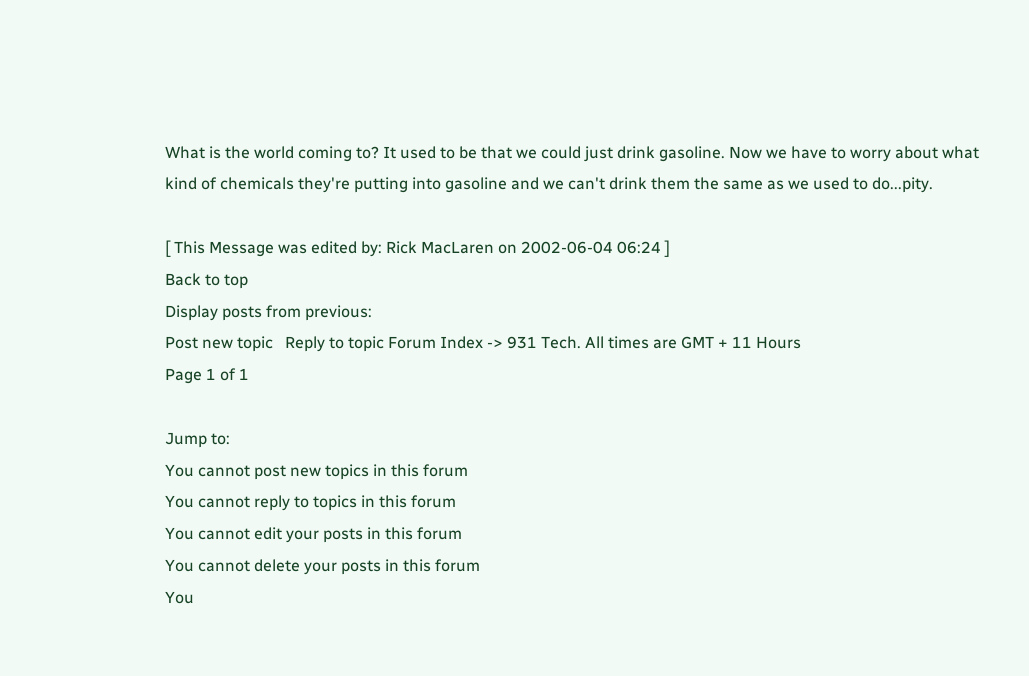What is the world coming to? It used to be that we could just drink gasoline. Now we have to worry about what kind of chemicals they're putting into gasoline and we can't drink them the same as we used to do...pity.

[ This Message was edited by: Rick MacLaren on 2002-06-04 06:24 ]
Back to top
Display posts from previous:
Post new topic   Reply to topic Forum Index -> 931 Tech. All times are GMT + 11 Hours
Page 1 of 1

Jump to:
You cannot post new topics in this forum
You cannot reply to topics in this forum
You cannot edit your posts in this forum
You cannot delete your posts in this forum
You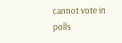cannot vote in polls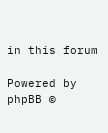in this forum

Powered by phpBB ©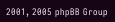2001, 2005 phpBB Group